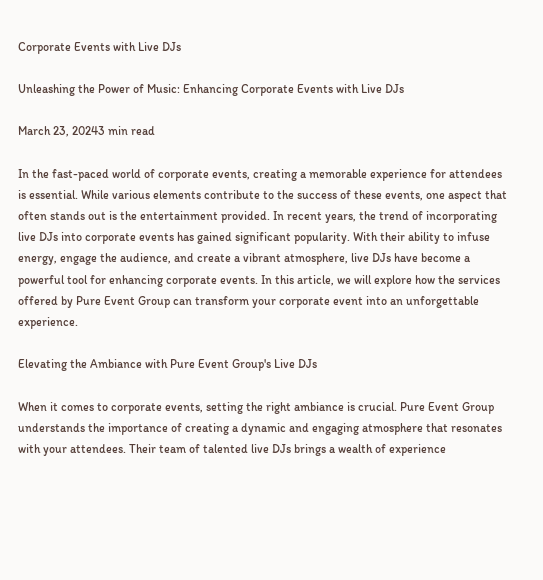Corporate Events with Live DJs

Unleashing the Power of Music: Enhancing Corporate Events with Live DJs

March 23, 20243 min read

In the fast-paced world of corporate events, creating a memorable experience for attendees is essential. While various elements contribute to the success of these events, one aspect that often stands out is the entertainment provided. In recent years, the trend of incorporating live DJs into corporate events has gained significant popularity. With their ability to infuse energy, engage the audience, and create a vibrant atmosphere, live DJs have become a powerful tool for enhancing corporate events. In this article, we will explore how the services offered by Pure Event Group can transform your corporate event into an unforgettable experience.

Elevating the Ambiance with Pure Event Group's Live DJs

When it comes to corporate events, setting the right ambiance is crucial. Pure Event Group understands the importance of creating a dynamic and engaging atmosphere that resonates with your attendees. Their team of talented live DJs brings a wealth of experience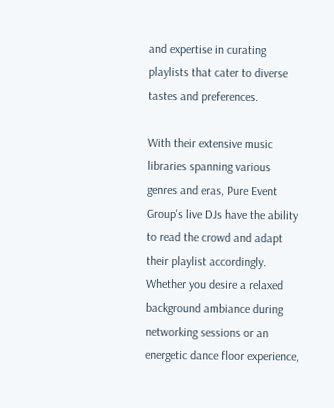and expertise in curating playlists that cater to diverse tastes and preferences.

With their extensive music libraries spanning various genres and eras, Pure Event Group's live DJs have the ability to read the crowd and adapt their playlist accordingly. Whether you desire a relaxed background ambiance during networking sessions or an energetic dance floor experience,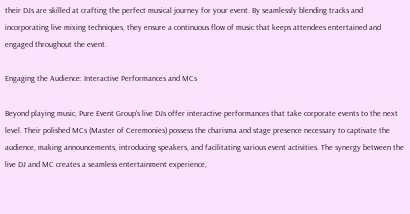their DJs are skilled at crafting the perfect musical journey for your event. By seamlessly blending tracks and incorporating live mixing techniques, they ensure a continuous flow of music that keeps attendees entertained and engaged throughout the event.

Engaging the Audience: Interactive Performances and MCs

Beyond playing music, Pure Event Group's live DJs offer interactive performances that take corporate events to the next level. Their polished MCs (Master of Ceremonies) possess the charisma and stage presence necessary to captivate the audience, making announcements, introducing speakers, and facilitating various event activities. The synergy between the live DJ and MC creates a seamless entertainment experience,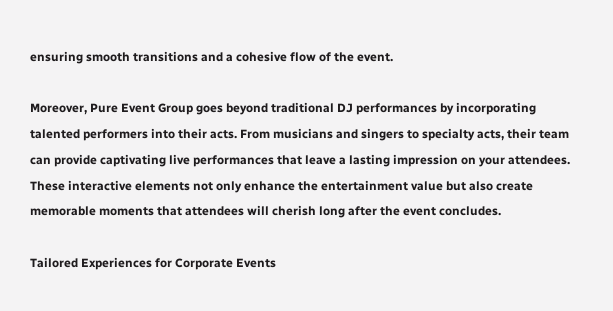ensuring smooth transitions and a cohesive flow of the event.

Moreover, Pure Event Group goes beyond traditional DJ performances by incorporating talented performers into their acts. From musicians and singers to specialty acts, their team can provide captivating live performances that leave a lasting impression on your attendees. These interactive elements not only enhance the entertainment value but also create memorable moments that attendees will cherish long after the event concludes.

Tailored Experiences for Corporate Events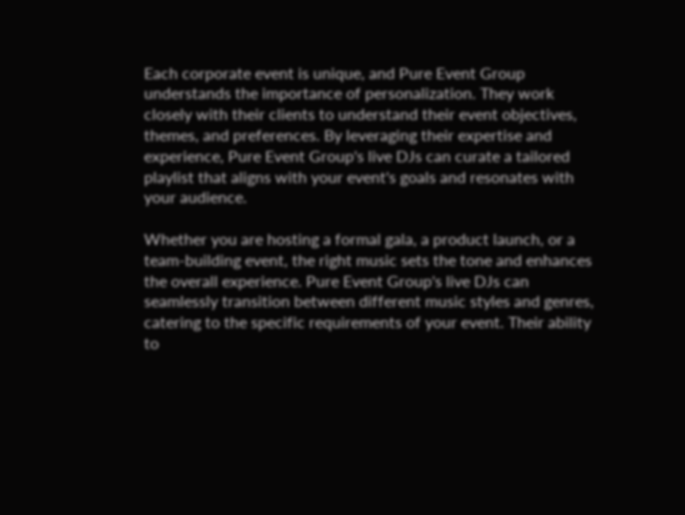Each corporate event is unique, and Pure Event Group understands the importance of personalization. They work closely with their clients to understand their event objectives, themes, and preferences. By leveraging their expertise and experience, Pure Event Group's live DJs can curate a tailored playlist that aligns with your event's goals and resonates with your audience.

Whether you are hosting a formal gala, a product launch, or a team-building event, the right music sets the tone and enhances the overall experience. Pure Event Group's live DJs can seamlessly transition between different music styles and genres, catering to the specific requirements of your event. Their ability to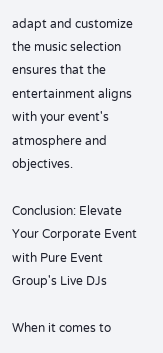adapt and customize the music selection ensures that the entertainment aligns with your event's atmosphere and objectives.

Conclusion: Elevate Your Corporate Event with Pure Event Group's Live DJs

When it comes to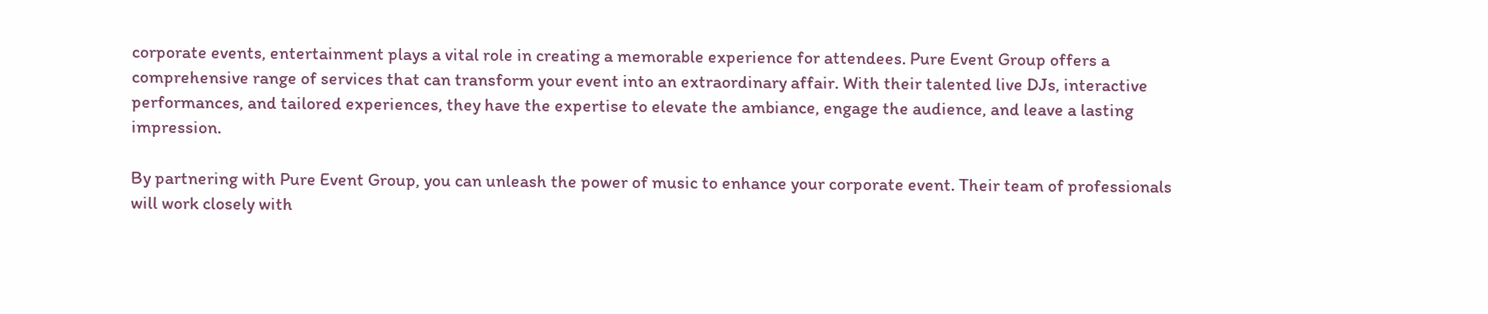corporate events, entertainment plays a vital role in creating a memorable experience for attendees. Pure Event Group offers a comprehensive range of services that can transform your event into an extraordinary affair. With their talented live DJs, interactive performances, and tailored experiences, they have the expertise to elevate the ambiance, engage the audience, and leave a lasting impression.

By partnering with Pure Event Group, you can unleash the power of music to enhance your corporate event. Their team of professionals will work closely with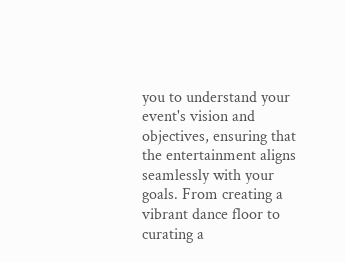you to understand your event's vision and objectives, ensuring that the entertainment aligns seamlessly with your goals. From creating a vibrant dance floor to curating a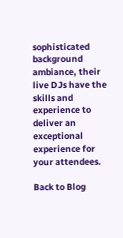sophisticated background ambiance, their live DJs have the skills and experience to deliver an exceptional experience for your attendees.

Back to Blog